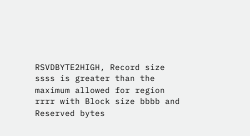RSVDBYTE2HIGH, Record size ssss is greater than the maximum allowed for region rrrr with Block size bbbb and Reserved bytes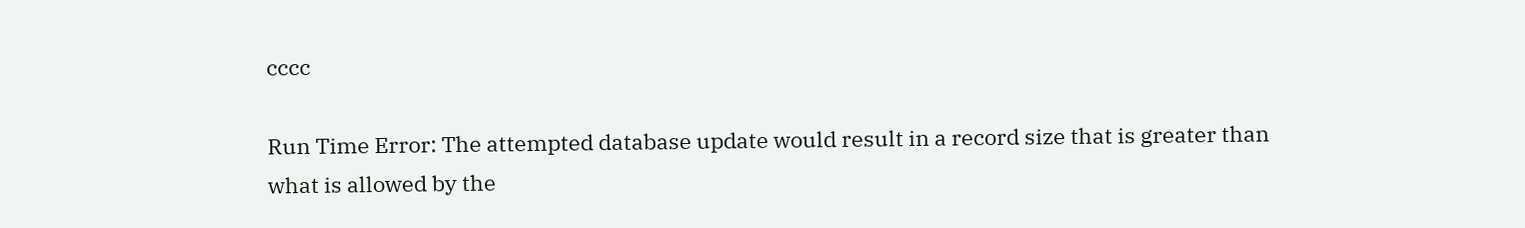cccc

Run Time Error: The attempted database update would result in a record size that is greater than what is allowed by the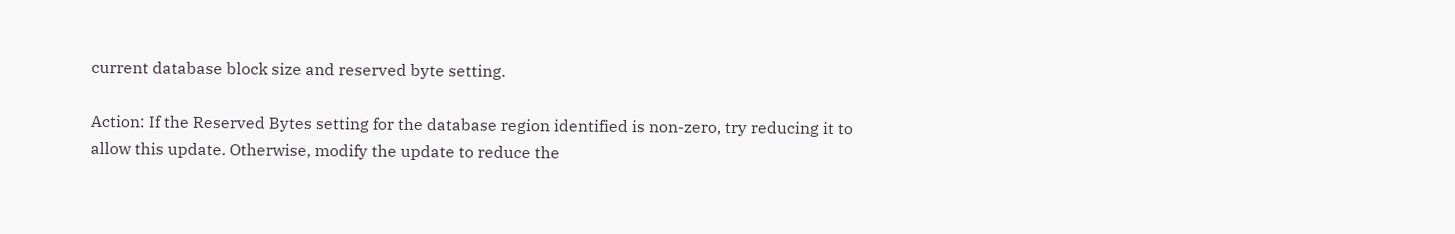current database block size and reserved byte setting.

Action: If the Reserved Bytes setting for the database region identified is non-zero, try reducing it to allow this update. Otherwise, modify the update to reduce the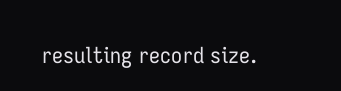resulting record size.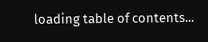loading table of contents...